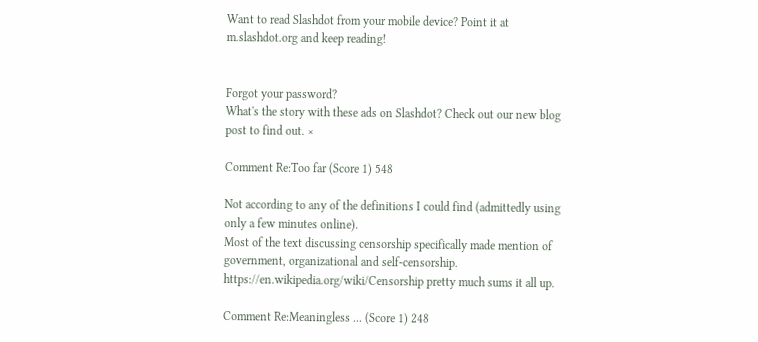Want to read Slashdot from your mobile device? Point it at m.slashdot.org and keep reading!


Forgot your password?
What's the story with these ads on Slashdot? Check out our new blog post to find out. ×

Comment Re:Too far (Score 1) 548

Not according to any of the definitions I could find (admittedly using only a few minutes online).
Most of the text discussing censorship specifically made mention of government, organizational and self-censorship.
https://en.wikipedia.org/wiki/Censorship pretty much sums it all up.

Comment Re:Meaningless ... (Score 1) 248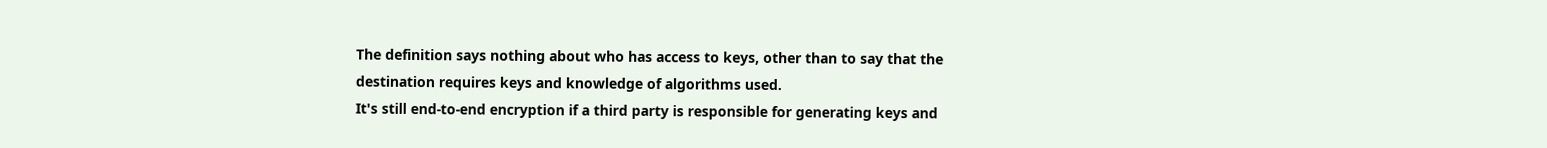The definition says nothing about who has access to keys, other than to say that the destination requires keys and knowledge of algorithms used.
It's still end-to-end encryption if a third party is responsible for generating keys and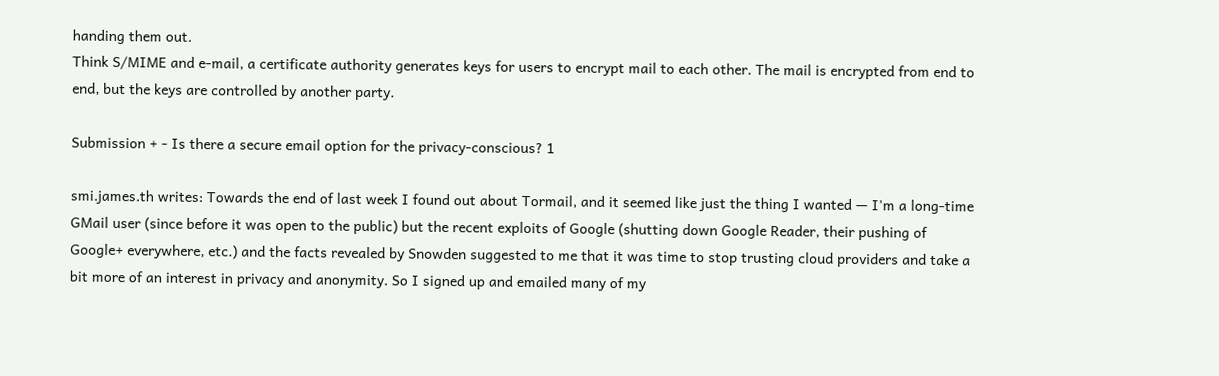handing them out.
Think S/MIME and e-mail, a certificate authority generates keys for users to encrypt mail to each other. The mail is encrypted from end to end, but the keys are controlled by another party.

Submission + - Is there a secure email option for the privacy-conscious? 1

smi.james.th writes: Towards the end of last week I found out about Tormail, and it seemed like just the thing I wanted — I'm a long-time GMail user (since before it was open to the public) but the recent exploits of Google (shutting down Google Reader, their pushing of Google+ everywhere, etc.) and the facts revealed by Snowden suggested to me that it was time to stop trusting cloud providers and take a bit more of an interest in privacy and anonymity. So I signed up and emailed many of my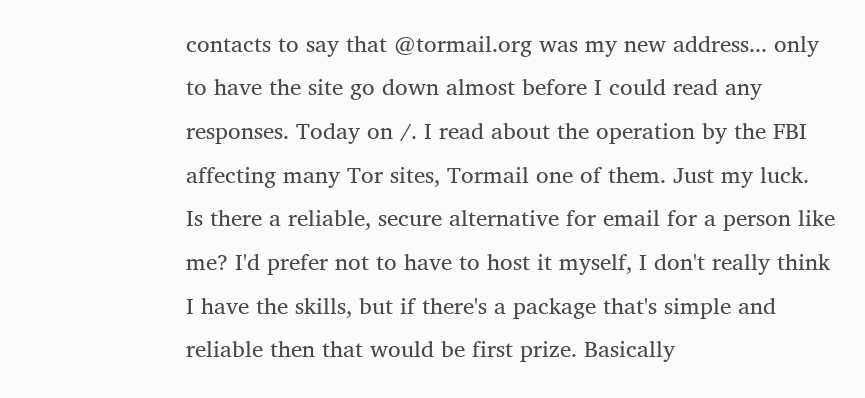contacts to say that @tormail.org was my new address... only to have the site go down almost before I could read any responses. Today on /. I read about the operation by the FBI affecting many Tor sites, Tormail one of them. Just my luck.
Is there a reliable, secure alternative for email for a person like me? I'd prefer not to have to host it myself, I don't really think I have the skills, but if there's a package that's simple and reliable then that would be first prize. Basically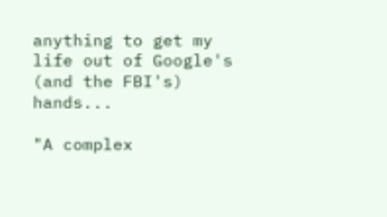anything to get my life out of Google's (and the FBI's) hands...

"A complex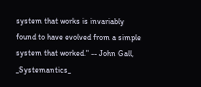system that works is invariably found to have evolved from a simple system that worked." -- John Gall, _Systemantics_